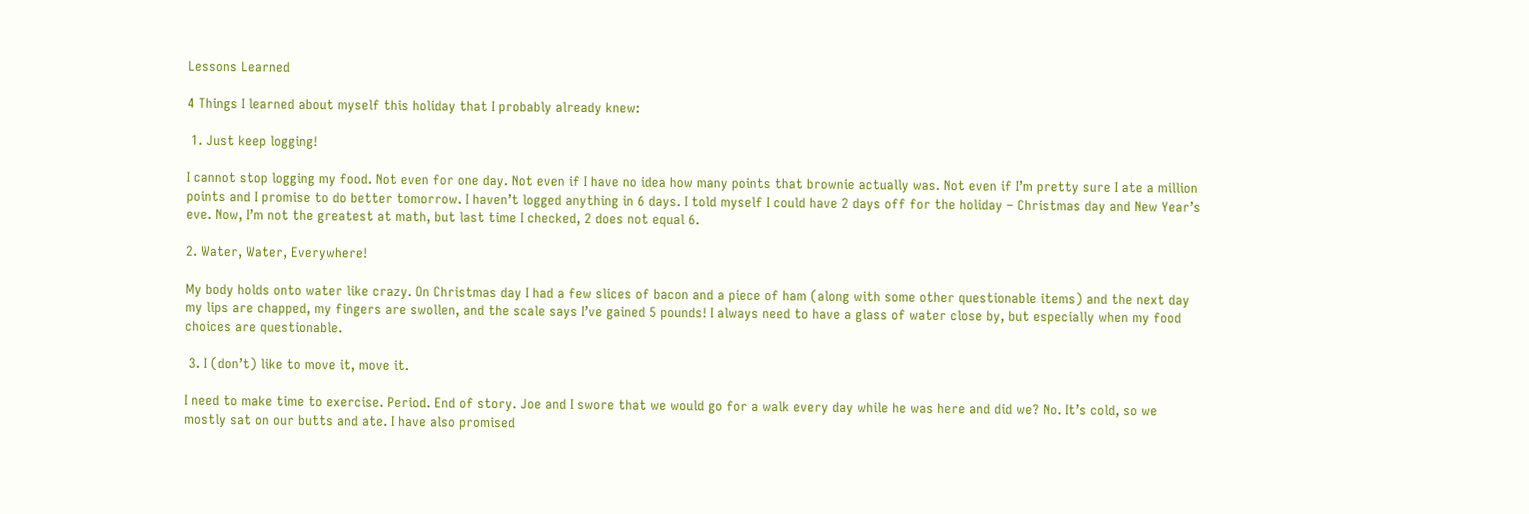Lessons Learned

4 Things I learned about myself this holiday that I probably already knew:

 1. Just keep logging!

I cannot stop logging my food. Not even for one day. Not even if I have no idea how many points that brownie actually was. Not even if I’m pretty sure I ate a million points and I promise to do better tomorrow. I haven’t logged anything in 6 days. I told myself I could have 2 days off for the holiday – Christmas day and New Year’s eve. Now, I’m not the greatest at math, but last time I checked, 2 does not equal 6.

2. Water, Water, Everywhere!

My body holds onto water like crazy. On Christmas day I had a few slices of bacon and a piece of ham (along with some other questionable items) and the next day my lips are chapped, my fingers are swollen, and the scale says I’ve gained 5 pounds! I always need to have a glass of water close by, but especially when my food choices are questionable.

 3. I (don’t) like to move it, move it.

I need to make time to exercise. Period. End of story. Joe and I swore that we would go for a walk every day while he was here and did we? No. It’s cold, so we mostly sat on our butts and ate. I have also promised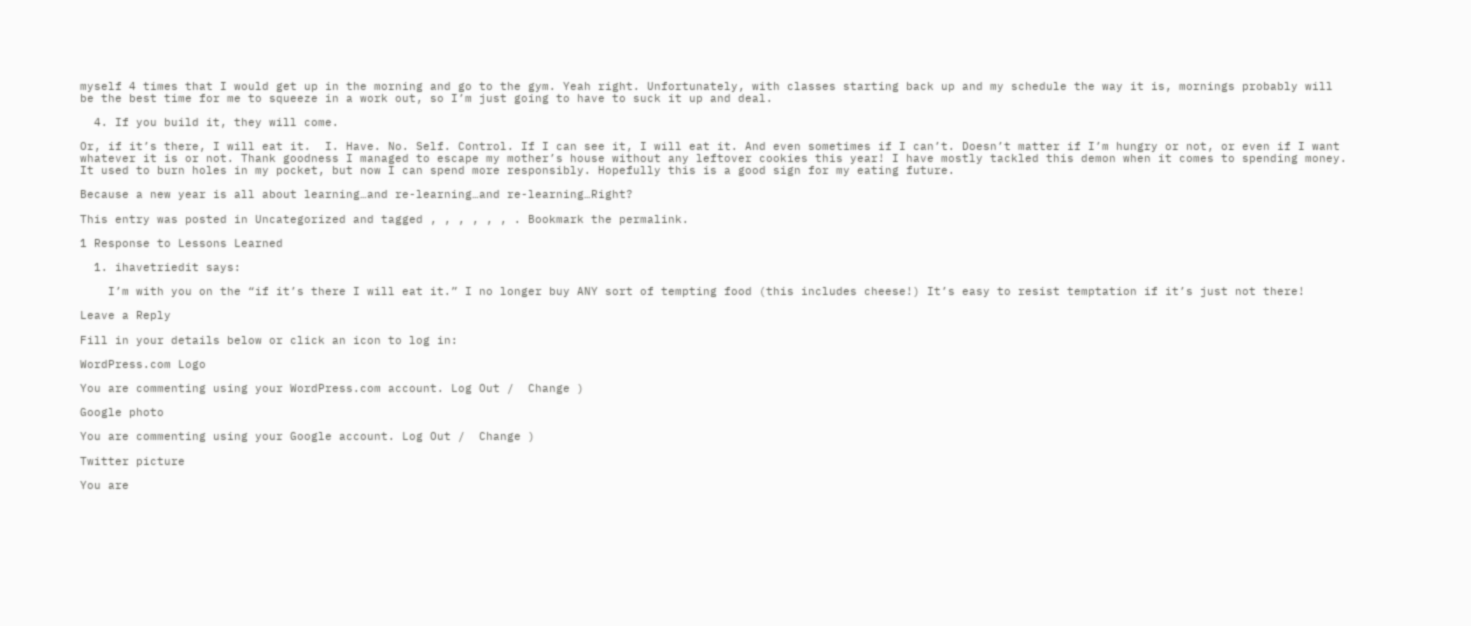myself 4 times that I would get up in the morning and go to the gym. Yeah right. Unfortunately, with classes starting back up and my schedule the way it is, mornings probably will be the best time for me to squeeze in a work out, so I’m just going to have to suck it up and deal.

  4. If you build it, they will come.

Or, if it’s there, I will eat it.  I. Have. No. Self. Control. If I can see it, I will eat it. And even sometimes if I can’t. Doesn’t matter if I’m hungry or not, or even if I want whatever it is or not. Thank goodness I managed to escape my mother’s house without any leftover cookies this year! I have mostly tackled this demon when it comes to spending money. It used to burn holes in my pocket, but now I can spend more responsibly. Hopefully this is a good sign for my eating future.

Because a new year is all about learning…and re-learning…and re-learning…Right?

This entry was posted in Uncategorized and tagged , , , , , , . Bookmark the permalink.

1 Response to Lessons Learned

  1. ihavetriedit says:

    I’m with you on the “if it’s there I will eat it.” I no longer buy ANY sort of tempting food (this includes cheese!) It’s easy to resist temptation if it’s just not there!

Leave a Reply

Fill in your details below or click an icon to log in:

WordPress.com Logo

You are commenting using your WordPress.com account. Log Out /  Change )

Google photo

You are commenting using your Google account. Log Out /  Change )

Twitter picture

You are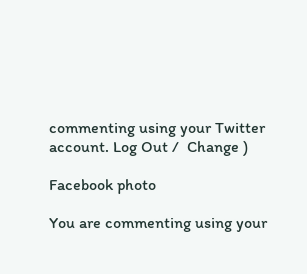commenting using your Twitter account. Log Out /  Change )

Facebook photo

You are commenting using your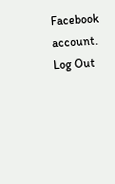Facebook account. Log Out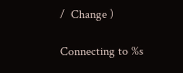/  Change )

Connecting to %s